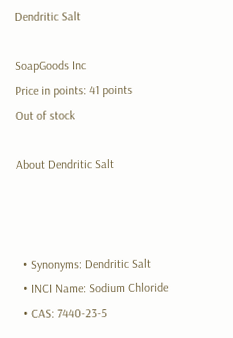Dendritic Salt

SoapGoods Inc
Price in points: 41 points
Out of stock

About Dendritic Salt



  • Synonyms: Dendritic Salt
  • INCI Name: Sodium Chloride
  • CAS: 7440-23-5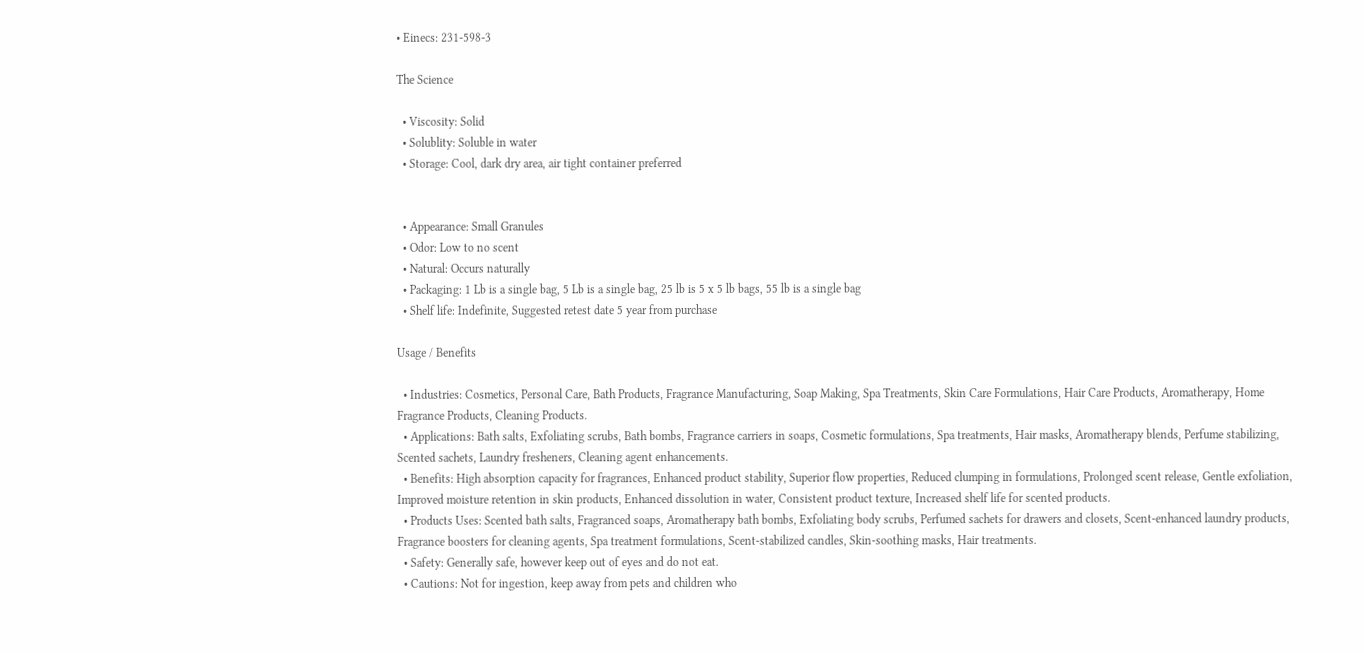• Einecs: 231-598-3

The Science

  • Viscosity: Solid
  • Solublity: Soluble in water
  • Storage: Cool, dark dry area, air tight container preferred


  • Appearance: Small Granules
  • Odor: Low to no scent
  • Natural: Occurs naturally
  • Packaging: 1 Lb is a single bag, 5 Lb is a single bag, 25 lb is 5 x 5 lb bags, 55 lb is a single bag
  • Shelf life: Indefinite, Suggested retest date 5 year from purchase

Usage / Benefits

  • Industries: Cosmetics, Personal Care, Bath Products, Fragrance Manufacturing, Soap Making, Spa Treatments, Skin Care Formulations, Hair Care Products, Aromatherapy, Home Fragrance Products, Cleaning Products.
  • Applications: Bath salts, Exfoliating scrubs, Bath bombs, Fragrance carriers in soaps, Cosmetic formulations, Spa treatments, Hair masks, Aromatherapy blends, Perfume stabilizing, Scented sachets, Laundry fresheners, Cleaning agent enhancements.
  • Benefits: High absorption capacity for fragrances, Enhanced product stability, Superior flow properties, Reduced clumping in formulations, Prolonged scent release, Gentle exfoliation, Improved moisture retention in skin products, Enhanced dissolution in water, Consistent product texture, Increased shelf life for scented products.
  • Products Uses: Scented bath salts, Fragranced soaps, Aromatherapy bath bombs, Exfoliating body scrubs, Perfumed sachets for drawers and closets, Scent-enhanced laundry products, Fragrance boosters for cleaning agents, Spa treatment formulations, Scent-stabilized candles, Skin-soothing masks, Hair treatments.
  • Safety: Generally safe, however keep out of eyes and do not eat.
  • Cautions: Not for ingestion, keep away from pets and children who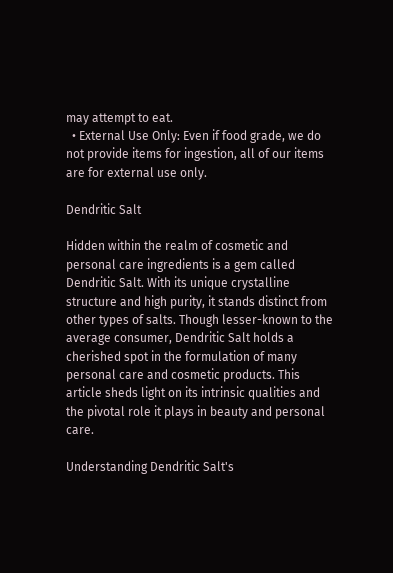may attempt to eat.
  • External Use Only: Even if food grade, we do not provide items for ingestion, all of our items are for external use only.

Dendritic Salt

Hidden within the realm of cosmetic and personal care ingredients is a gem called Dendritic Salt. With its unique crystalline structure and high purity, it stands distinct from other types of salts. Though lesser-known to the average consumer, Dendritic Salt holds a cherished spot in the formulation of many personal care and cosmetic products. This article sheds light on its intrinsic qualities and the pivotal role it plays in beauty and personal care.

Understanding Dendritic Salt's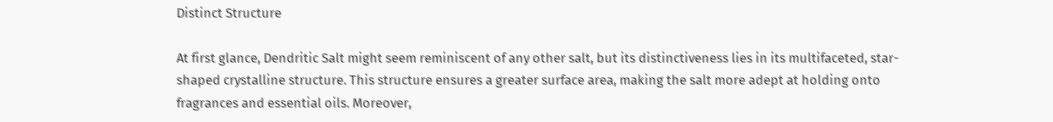Distinct Structure

At first glance, Dendritic Salt might seem reminiscent of any other salt, but its distinctiveness lies in its multifaceted, star-shaped crystalline structure. This structure ensures a greater surface area, making the salt more adept at holding onto fragrances and essential oils. Moreover,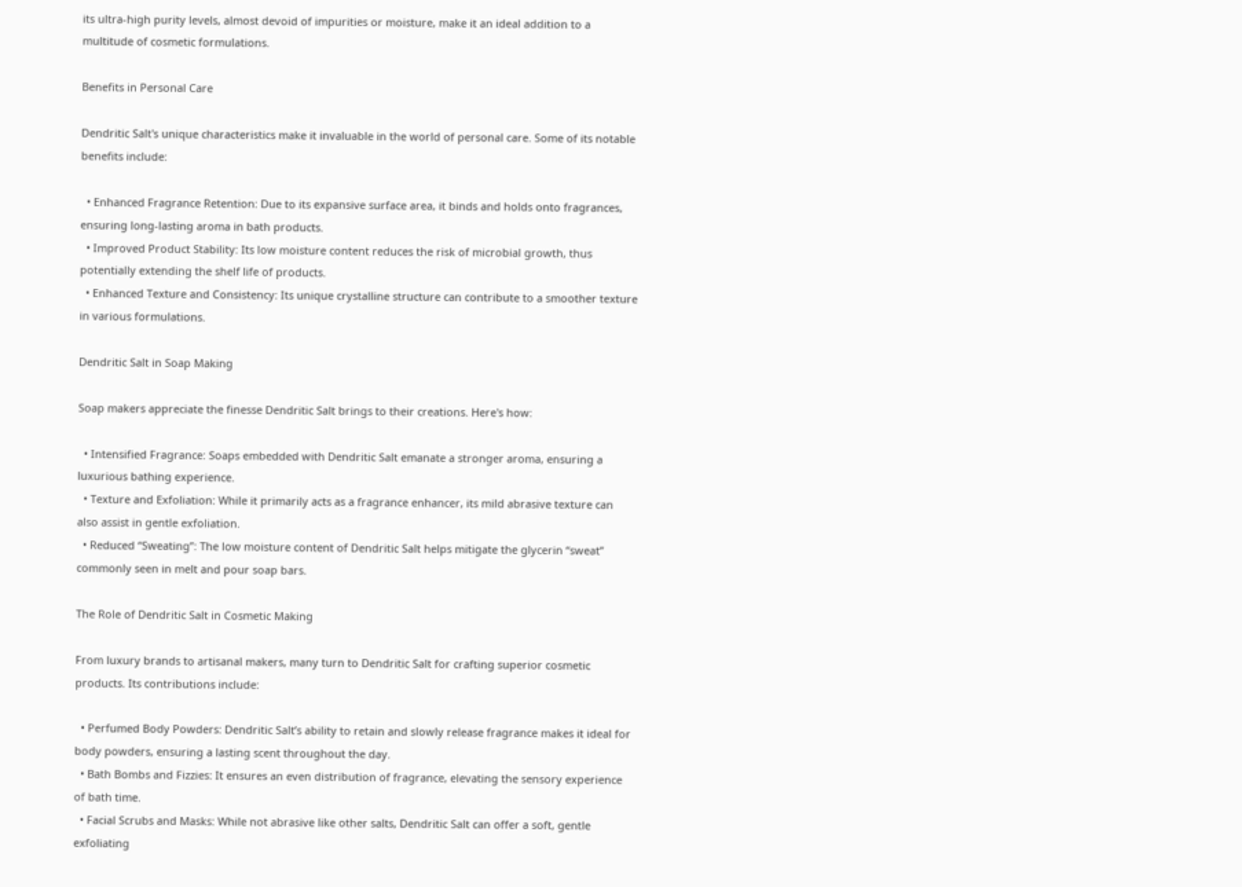its ultra-high purity levels, almost devoid of impurities or moisture, make it an ideal addition to a multitude of cosmetic formulations.

Benefits in Personal Care

Dendritic Salt's unique characteristics make it invaluable in the world of personal care. Some of its notable benefits include:

  • Enhanced Fragrance Retention: Due to its expansive surface area, it binds and holds onto fragrances, ensuring long-lasting aroma in bath products.
  • Improved Product Stability: Its low moisture content reduces the risk of microbial growth, thus potentially extending the shelf life of products.
  • Enhanced Texture and Consistency: Its unique crystalline structure can contribute to a smoother texture in various formulations.

Dendritic Salt in Soap Making

Soap makers appreciate the finesse Dendritic Salt brings to their creations. Here's how:

  • Intensified Fragrance: Soaps embedded with Dendritic Salt emanate a stronger aroma, ensuring a luxurious bathing experience.
  • Texture and Exfoliation: While it primarily acts as a fragrance enhancer, its mild abrasive texture can also assist in gentle exfoliation.
  • Reduced “Sweating”: The low moisture content of Dendritic Salt helps mitigate the glycerin “sweat” commonly seen in melt and pour soap bars.

The Role of Dendritic Salt in Cosmetic Making

From luxury brands to artisanal makers, many turn to Dendritic Salt for crafting superior cosmetic products. Its contributions include:

  • Perfumed Body Powders: Dendritic Salt’s ability to retain and slowly release fragrance makes it ideal for body powders, ensuring a lasting scent throughout the day.
  • Bath Bombs and Fizzies: It ensures an even distribution of fragrance, elevating the sensory experience of bath time.
  • Facial Scrubs and Masks: While not abrasive like other salts, Dendritic Salt can offer a soft, gentle exfoliating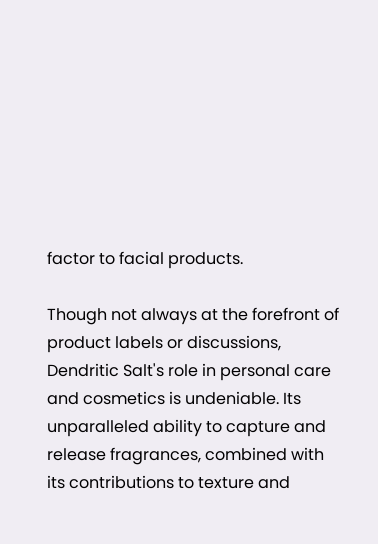factor to facial products.

Though not always at the forefront of product labels or discussions, Dendritic Salt's role in personal care and cosmetics is undeniable. Its unparalleled ability to capture and release fragrances, combined with its contributions to texture and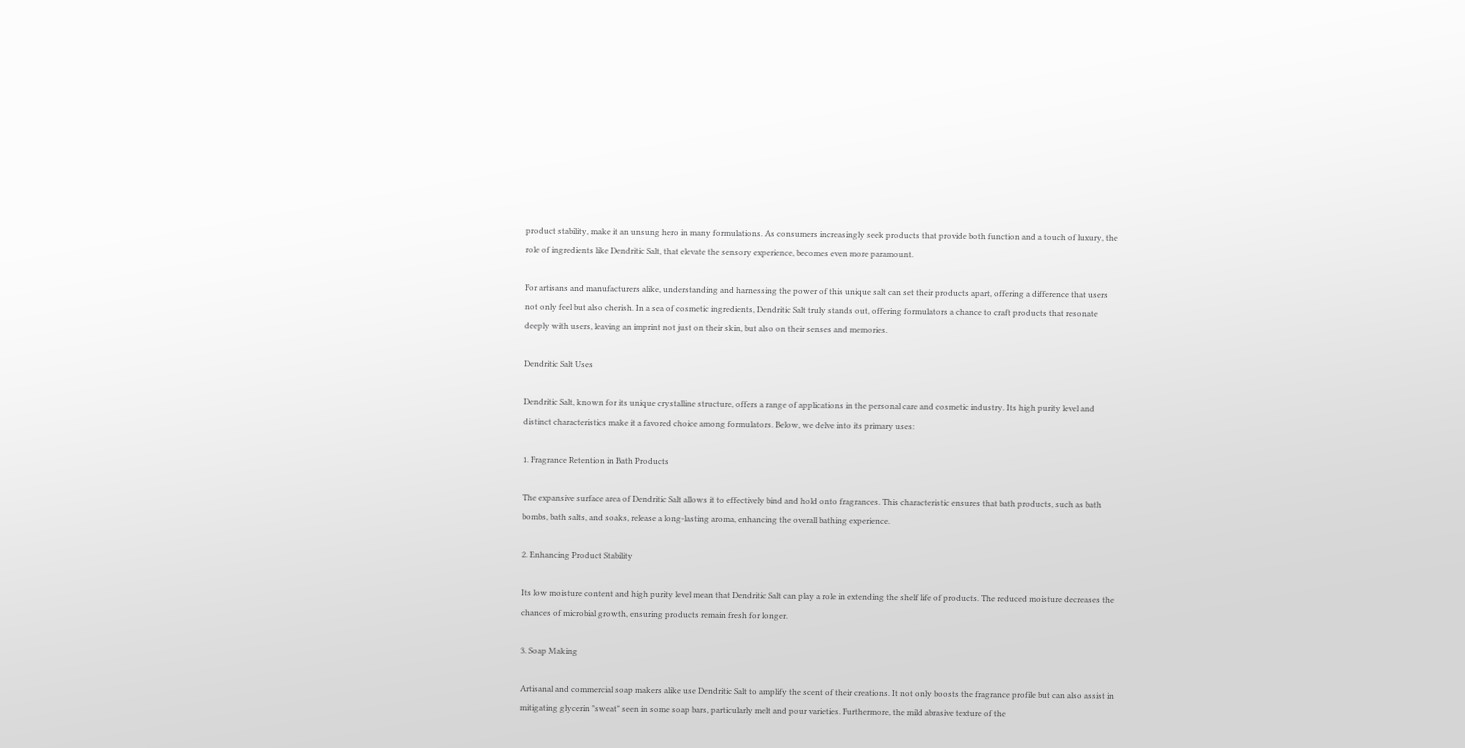product stability, make it an unsung hero in many formulations. As consumers increasingly seek products that provide both function and a touch of luxury, the role of ingredients like Dendritic Salt, that elevate the sensory experience, becomes even more paramount.

For artisans and manufacturers alike, understanding and harnessing the power of this unique salt can set their products apart, offering a difference that users not only feel but also cherish. In a sea of cosmetic ingredients, Dendritic Salt truly stands out, offering formulators a chance to craft products that resonate deeply with users, leaving an imprint not just on their skin, but also on their senses and memories.

Dendritic Salt Uses

Dendritic Salt, known for its unique crystalline structure, offers a range of applications in the personal care and cosmetic industry. Its high purity level and distinct characteristics make it a favored choice among formulators. Below, we delve into its primary uses:

1. Fragrance Retention in Bath Products

The expansive surface area of Dendritic Salt allows it to effectively bind and hold onto fragrances. This characteristic ensures that bath products, such as bath bombs, bath salts, and soaks, release a long-lasting aroma, enhancing the overall bathing experience.

2. Enhancing Product Stability

Its low moisture content and high purity level mean that Dendritic Salt can play a role in extending the shelf life of products. The reduced moisture decreases the chances of microbial growth, ensuring products remain fresh for longer.

3. Soap Making

Artisanal and commercial soap makers alike use Dendritic Salt to amplify the scent of their creations. It not only boosts the fragrance profile but can also assist in mitigating glycerin "sweat" seen in some soap bars, particularly melt and pour varieties. Furthermore, the mild abrasive texture of the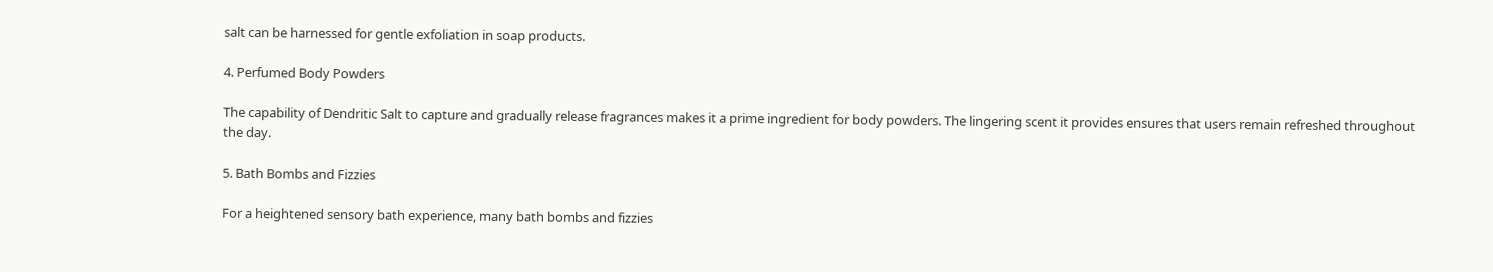salt can be harnessed for gentle exfoliation in soap products.

4. Perfumed Body Powders

The capability of Dendritic Salt to capture and gradually release fragrances makes it a prime ingredient for body powders. The lingering scent it provides ensures that users remain refreshed throughout the day.

5. Bath Bombs and Fizzies

For a heightened sensory bath experience, many bath bombs and fizzies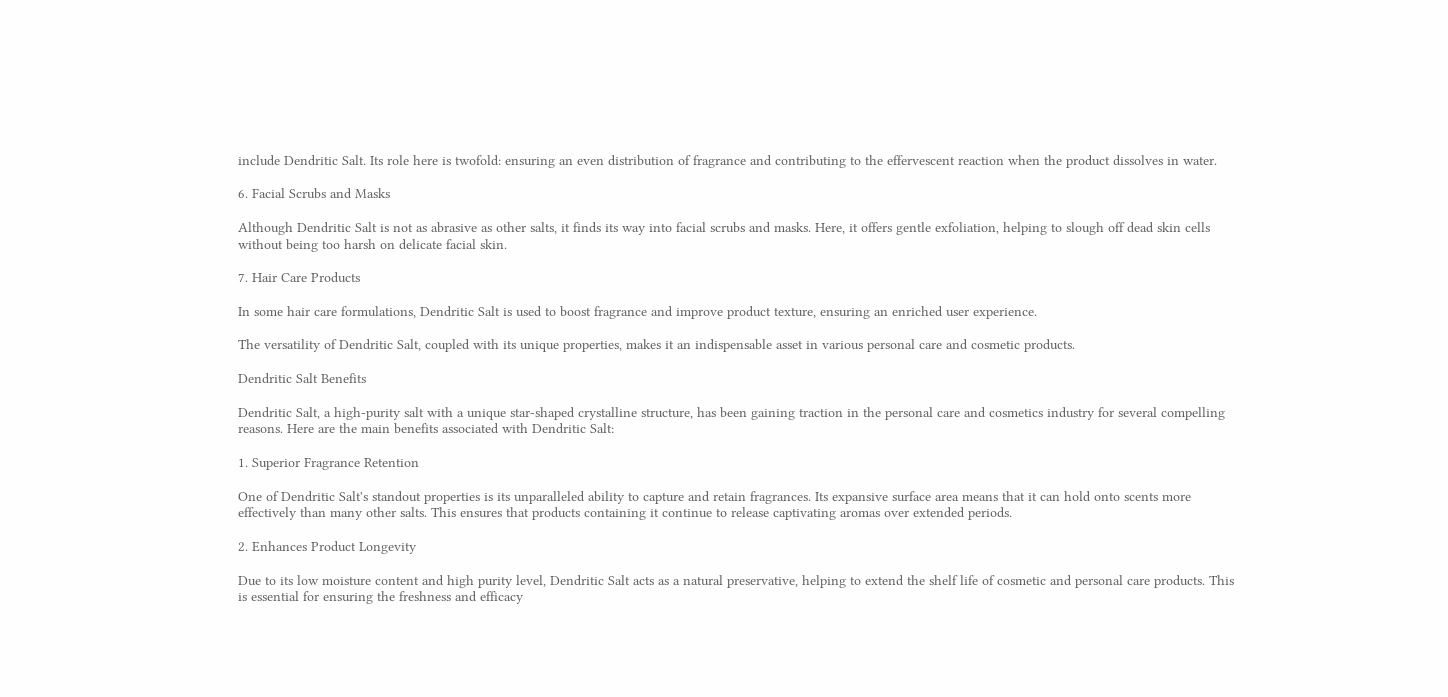include Dendritic Salt. Its role here is twofold: ensuring an even distribution of fragrance and contributing to the effervescent reaction when the product dissolves in water.

6. Facial Scrubs and Masks

Although Dendritic Salt is not as abrasive as other salts, it finds its way into facial scrubs and masks. Here, it offers gentle exfoliation, helping to slough off dead skin cells without being too harsh on delicate facial skin.

7. Hair Care Products

In some hair care formulations, Dendritic Salt is used to boost fragrance and improve product texture, ensuring an enriched user experience.

The versatility of Dendritic Salt, coupled with its unique properties, makes it an indispensable asset in various personal care and cosmetic products.

Dendritic Salt Benefits

Dendritic Salt, a high-purity salt with a unique star-shaped crystalline structure, has been gaining traction in the personal care and cosmetics industry for several compelling reasons. Here are the main benefits associated with Dendritic Salt:

1. Superior Fragrance Retention

One of Dendritic Salt's standout properties is its unparalleled ability to capture and retain fragrances. Its expansive surface area means that it can hold onto scents more effectively than many other salts. This ensures that products containing it continue to release captivating aromas over extended periods.

2. Enhances Product Longevity

Due to its low moisture content and high purity level, Dendritic Salt acts as a natural preservative, helping to extend the shelf life of cosmetic and personal care products. This is essential for ensuring the freshness and efficacy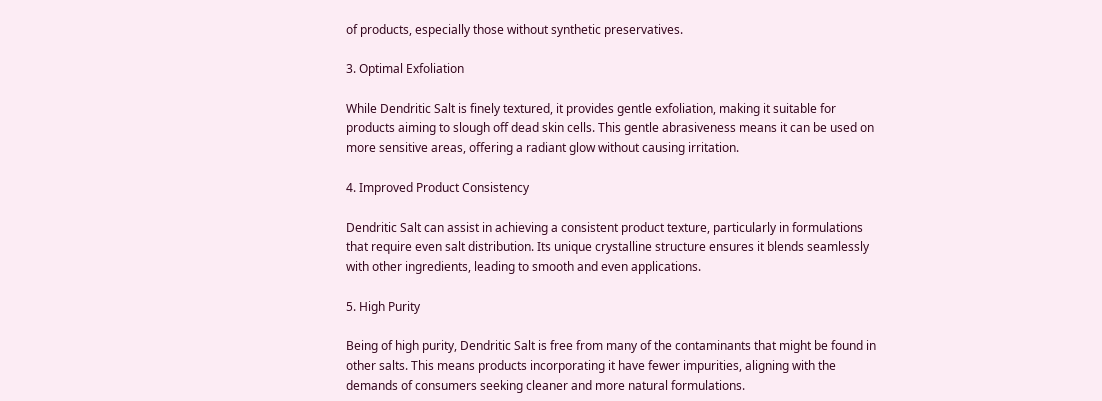of products, especially those without synthetic preservatives.

3. Optimal Exfoliation

While Dendritic Salt is finely textured, it provides gentle exfoliation, making it suitable for products aiming to slough off dead skin cells. This gentle abrasiveness means it can be used on more sensitive areas, offering a radiant glow without causing irritation.

4. Improved Product Consistency

Dendritic Salt can assist in achieving a consistent product texture, particularly in formulations that require even salt distribution. Its unique crystalline structure ensures it blends seamlessly with other ingredients, leading to smooth and even applications.

5. High Purity

Being of high purity, Dendritic Salt is free from many of the contaminants that might be found in other salts. This means products incorporating it have fewer impurities, aligning with the demands of consumers seeking cleaner and more natural formulations.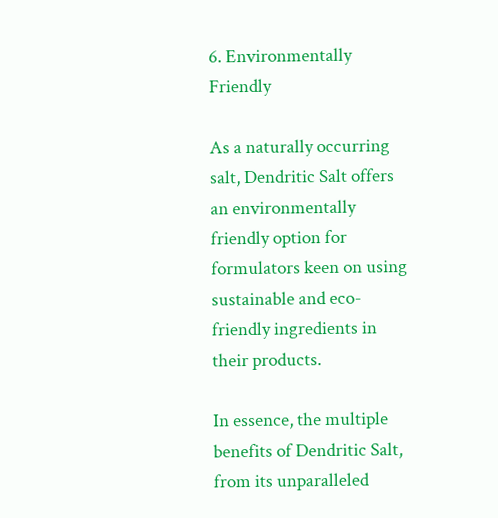6. Environmentally Friendly

As a naturally occurring salt, Dendritic Salt offers an environmentally friendly option for formulators keen on using sustainable and eco-friendly ingredients in their products.

In essence, the multiple benefits of Dendritic Salt, from its unparalleled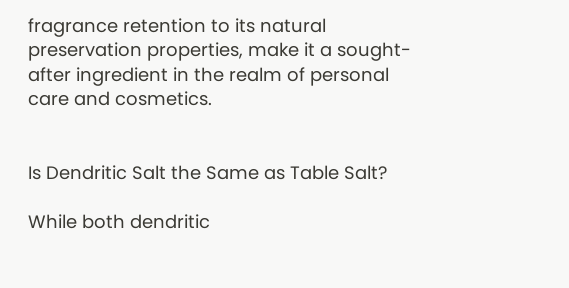fragrance retention to its natural preservation properties, make it a sought-after ingredient in the realm of personal care and cosmetics.


Is Dendritic Salt the Same as Table Salt?

While both dendritic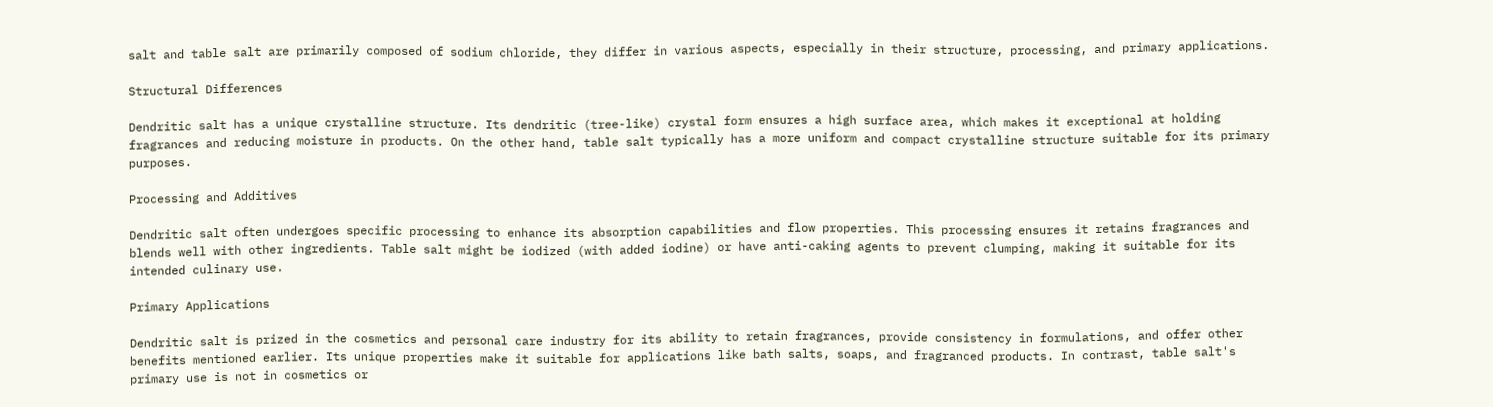salt and table salt are primarily composed of sodium chloride, they differ in various aspects, especially in their structure, processing, and primary applications.

Structural Differences

Dendritic salt has a unique crystalline structure. Its dendritic (tree-like) crystal form ensures a high surface area, which makes it exceptional at holding fragrances and reducing moisture in products. On the other hand, table salt typically has a more uniform and compact crystalline structure suitable for its primary purposes.

Processing and Additives

Dendritic salt often undergoes specific processing to enhance its absorption capabilities and flow properties. This processing ensures it retains fragrances and blends well with other ingredients. Table salt might be iodized (with added iodine) or have anti-caking agents to prevent clumping, making it suitable for its intended culinary use.

Primary Applications

Dendritic salt is prized in the cosmetics and personal care industry for its ability to retain fragrances, provide consistency in formulations, and offer other benefits mentioned earlier. Its unique properties make it suitable for applications like bath salts, soaps, and fragranced products. In contrast, table salt's primary use is not in cosmetics or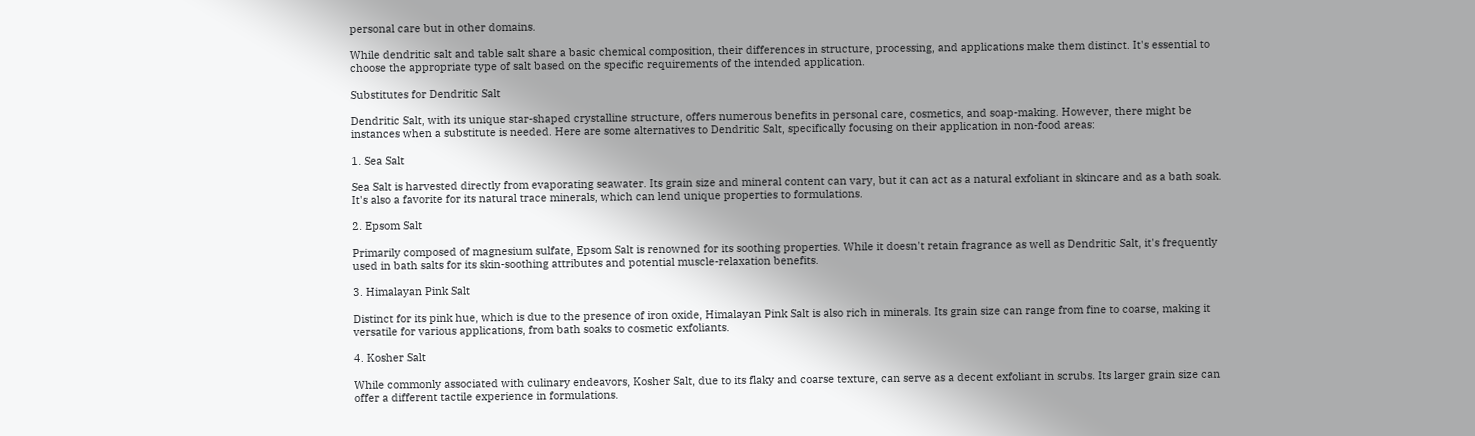personal care but in other domains.

While dendritic salt and table salt share a basic chemical composition, their differences in structure, processing, and applications make them distinct. It's essential to choose the appropriate type of salt based on the specific requirements of the intended application.

Substitutes for Dendritic Salt

Dendritic Salt, with its unique star-shaped crystalline structure, offers numerous benefits in personal care, cosmetics, and soap-making. However, there might be instances when a substitute is needed. Here are some alternatives to Dendritic Salt, specifically focusing on their application in non-food areas:

1. Sea Salt

Sea Salt is harvested directly from evaporating seawater. Its grain size and mineral content can vary, but it can act as a natural exfoliant in skincare and as a bath soak. It's also a favorite for its natural trace minerals, which can lend unique properties to formulations.

2. Epsom Salt

Primarily composed of magnesium sulfate, Epsom Salt is renowned for its soothing properties. While it doesn't retain fragrance as well as Dendritic Salt, it's frequently used in bath salts for its skin-soothing attributes and potential muscle-relaxation benefits.

3. Himalayan Pink Salt

Distinct for its pink hue, which is due to the presence of iron oxide, Himalayan Pink Salt is also rich in minerals. Its grain size can range from fine to coarse, making it versatile for various applications, from bath soaks to cosmetic exfoliants.

4. Kosher Salt

While commonly associated with culinary endeavors, Kosher Salt, due to its flaky and coarse texture, can serve as a decent exfoliant in scrubs. Its larger grain size can offer a different tactile experience in formulations.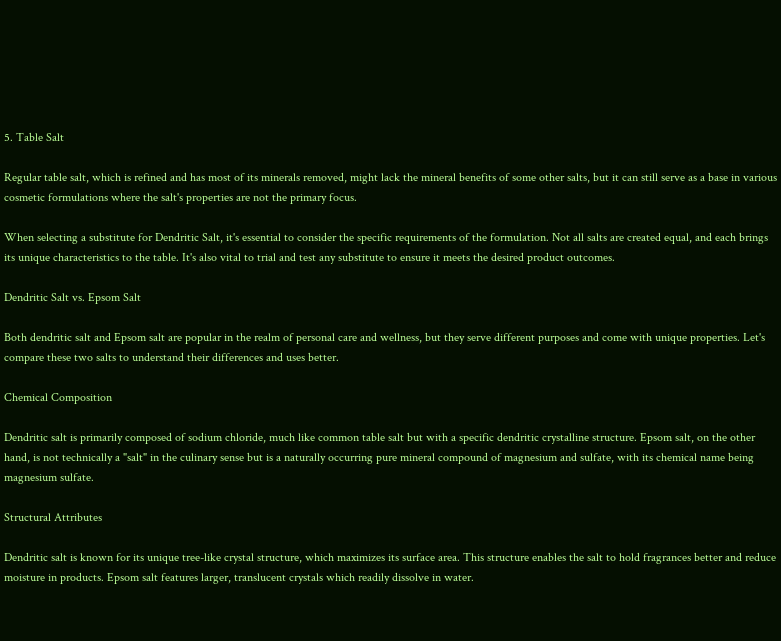5. Table Salt

Regular table salt, which is refined and has most of its minerals removed, might lack the mineral benefits of some other salts, but it can still serve as a base in various cosmetic formulations where the salt's properties are not the primary focus.

When selecting a substitute for Dendritic Salt, it's essential to consider the specific requirements of the formulation. Not all salts are created equal, and each brings its unique characteristics to the table. It's also vital to trial and test any substitute to ensure it meets the desired product outcomes.

Dendritic Salt vs. Epsom Salt

Both dendritic salt and Epsom salt are popular in the realm of personal care and wellness, but they serve different purposes and come with unique properties. Let's compare these two salts to understand their differences and uses better.

Chemical Composition

Dendritic salt is primarily composed of sodium chloride, much like common table salt but with a specific dendritic crystalline structure. Epsom salt, on the other hand, is not technically a "salt" in the culinary sense but is a naturally occurring pure mineral compound of magnesium and sulfate, with its chemical name being magnesium sulfate.

Structural Attributes

Dendritic salt is known for its unique tree-like crystal structure, which maximizes its surface area. This structure enables the salt to hold fragrances better and reduce moisture in products. Epsom salt features larger, translucent crystals which readily dissolve in water.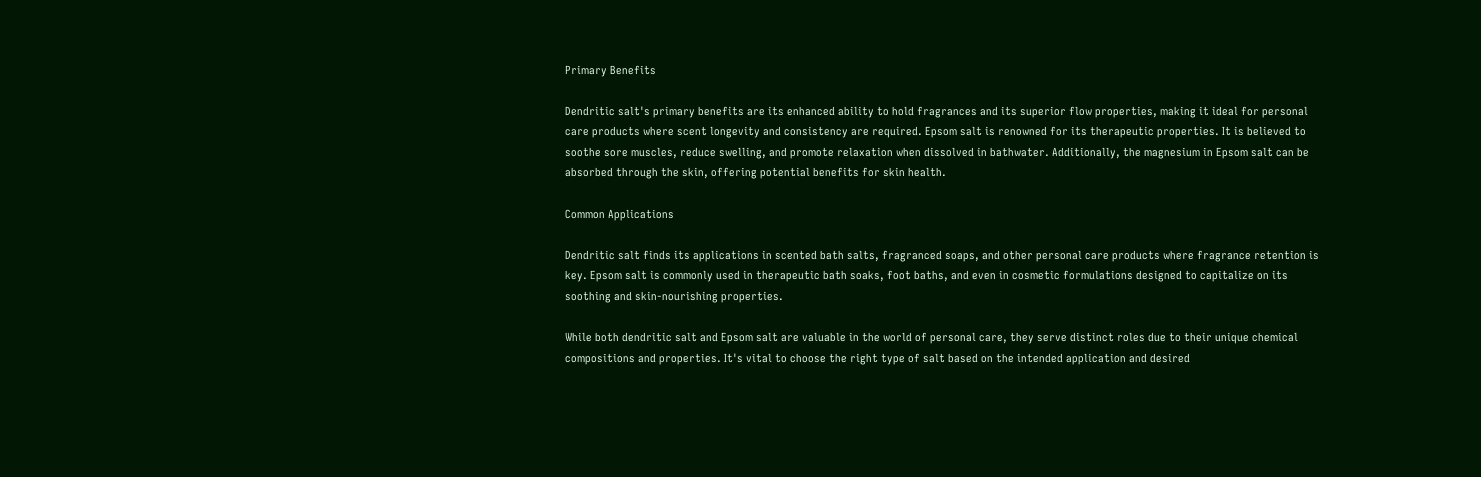Primary Benefits

Dendritic salt's primary benefits are its enhanced ability to hold fragrances and its superior flow properties, making it ideal for personal care products where scent longevity and consistency are required. Epsom salt is renowned for its therapeutic properties. It is believed to soothe sore muscles, reduce swelling, and promote relaxation when dissolved in bathwater. Additionally, the magnesium in Epsom salt can be absorbed through the skin, offering potential benefits for skin health.

Common Applications

Dendritic salt finds its applications in scented bath salts, fragranced soaps, and other personal care products where fragrance retention is key. Epsom salt is commonly used in therapeutic bath soaks, foot baths, and even in cosmetic formulations designed to capitalize on its soothing and skin-nourishing properties.

While both dendritic salt and Epsom salt are valuable in the world of personal care, they serve distinct roles due to their unique chemical compositions and properties. It's vital to choose the right type of salt based on the intended application and desired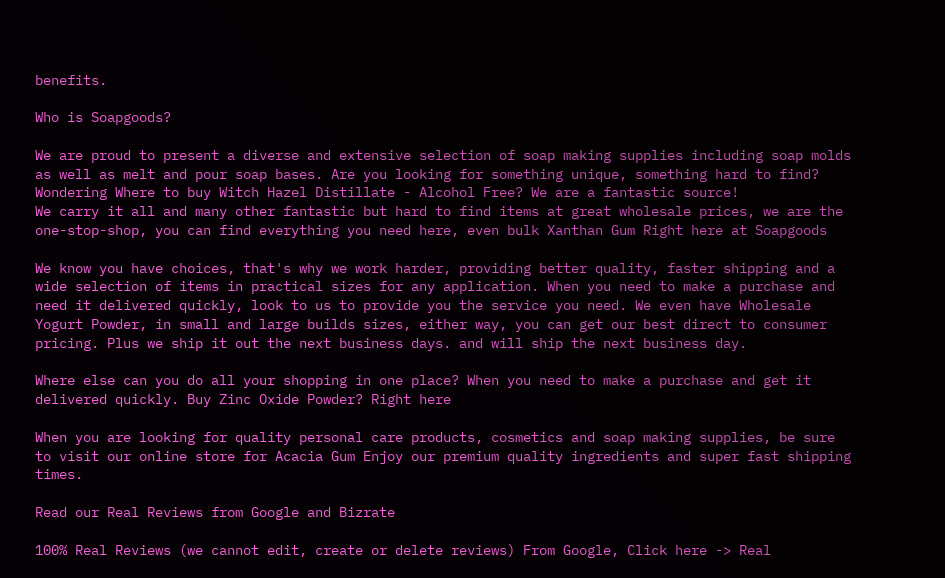benefits.

Who is Soapgoods?

We are proud to present a diverse and extensive selection of soap making supplies including soap molds as well as melt and pour soap bases. Are you looking for something unique, something hard to find? Wondering Where to buy Witch Hazel Distillate - Alcohol Free? We are a fantastic source!
We carry it all and many other fantastic but hard to find items at great wholesale prices, we are the one-stop-shop, you can find everything you need here, even bulk Xanthan Gum Right here at Soapgoods

We know you have choices, that's why we work harder, providing better quality, faster shipping and a wide selection of items in practical sizes for any application. When you need to make a purchase and need it delivered quickly, look to us to provide you the service you need. We even have Wholesale Yogurt Powder, in small and large builds sizes, either way, you can get our best direct to consumer pricing. Plus we ship it out the next business days. and will ship the next business day.

Where else can you do all your shopping in one place? When you need to make a purchase and get it delivered quickly. Buy Zinc Oxide Powder? Right here

When you are looking for quality personal care products, cosmetics and soap making supplies, be sure to visit our online store for Acacia Gum Enjoy our premium quality ingredients and super fast shipping times.

Read our Real Reviews from Google and Bizrate

100% Real Reviews (we cannot edit, create or delete reviews) From Google, Click here -> Real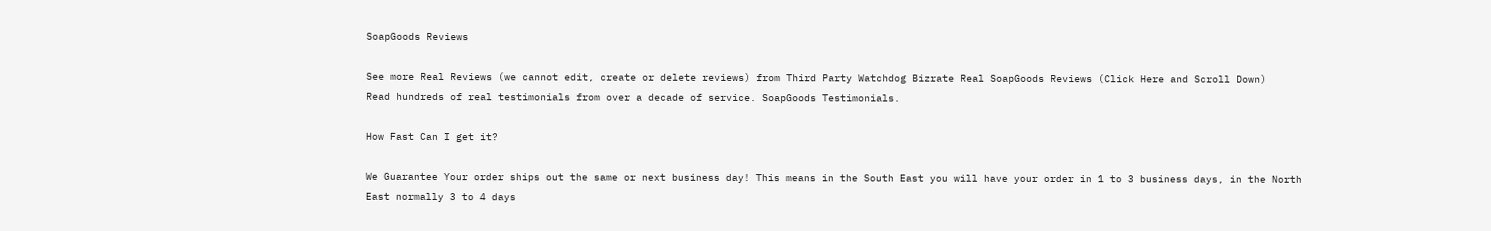SoapGoods Reviews

See more Real Reviews (we cannot edit, create or delete reviews) from Third Party Watchdog Bizrate Real SoapGoods Reviews (Click Here and Scroll Down)
Read hundreds of real testimonials from over a decade of service. SoapGoods Testimonials.

How Fast Can I get it?

We Guarantee Your order ships out the same or next business day! This means in the South East you will have your order in 1 to 3 business days, in the North East normally 3 to 4 days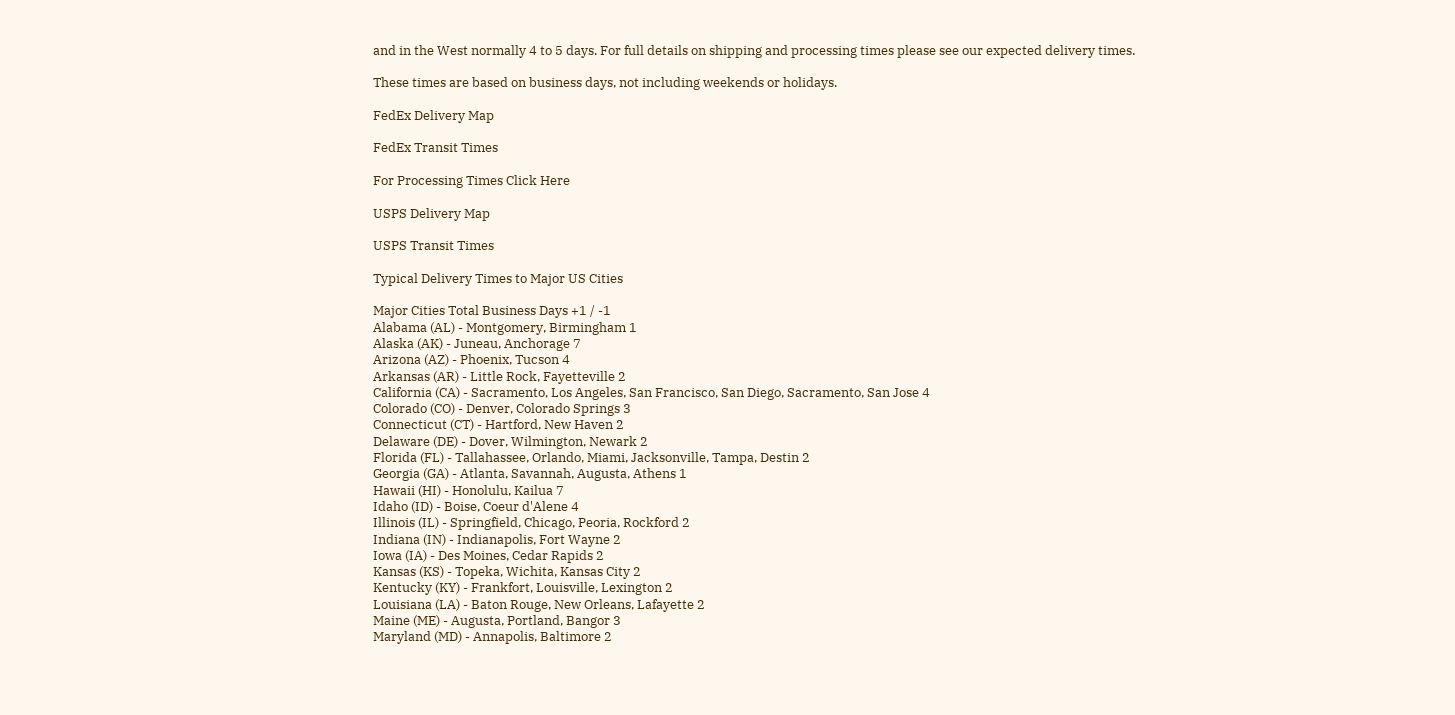and in the West normally 4 to 5 days. For full details on shipping and processing times please see our expected delivery times.

These times are based on business days, not including weekends or holidays.

FedEx Delivery Map

FedEx Transit Times

For Processing Times Click Here

USPS Delivery Map

USPS Transit Times

Typical Delivery Times to Major US Cities

Major Cities Total Business Days +1 / -1
Alabama (AL) - Montgomery, Birmingham 1
Alaska (AK) - Juneau, Anchorage 7
Arizona (AZ) - Phoenix, Tucson 4
Arkansas (AR) - Little Rock, Fayetteville 2
California (CA) - Sacramento, Los Angeles, San Francisco, San Diego, Sacramento, San Jose 4
Colorado (CO) - Denver, Colorado Springs 3
Connecticut (CT) - Hartford, New Haven 2
Delaware (DE) - Dover, Wilmington, Newark 2
Florida (FL) - Tallahassee, Orlando, Miami, Jacksonville, Tampa, Destin 2
Georgia (GA) - Atlanta, Savannah, Augusta, Athens 1
Hawaii (HI) - Honolulu, Kailua 7
Idaho (ID) - Boise, Coeur d'Alene 4
Illinois (IL) - Springfield, Chicago, Peoria, Rockford 2
Indiana (IN) - Indianapolis, Fort Wayne 2
Iowa (IA) - Des Moines, Cedar Rapids 2
Kansas (KS) - Topeka, Wichita, Kansas City 2
Kentucky (KY) - Frankfort, Louisville, Lexington 2
Louisiana (LA) - Baton Rouge, New Orleans, Lafayette 2
Maine (ME) - Augusta, Portland, Bangor 3
Maryland (MD) - Annapolis, Baltimore 2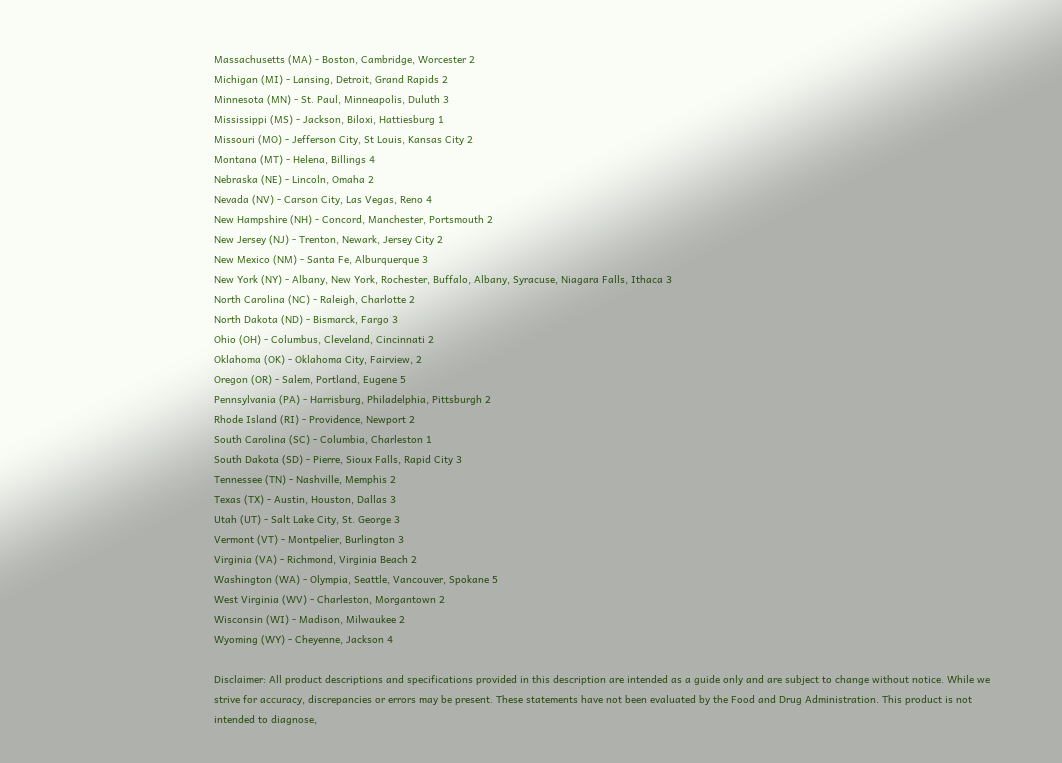Massachusetts (MA) - Boston, Cambridge, Worcester 2
Michigan (MI) - Lansing, Detroit, Grand Rapids 2
Minnesota (MN) - St. Paul, Minneapolis, Duluth 3
Mississippi (MS) - Jackson, Biloxi, Hattiesburg 1
Missouri (MO) - Jefferson City, St Louis, Kansas City 2
Montana (MT) - Helena, Billings 4
Nebraska (NE) - Lincoln, Omaha 2
Nevada (NV) - Carson City, Las Vegas, Reno 4
New Hampshire (NH) - Concord, Manchester, Portsmouth 2
New Jersey (NJ) - Trenton, Newark, Jersey City 2
New Mexico (NM) - Santa Fe, Alburquerque 3
New York (NY) - Albany, New York, Rochester, Buffalo, Albany, Syracuse, Niagara Falls, Ithaca 3
North Carolina (NC) - Raleigh, Charlotte 2
North Dakota (ND) - Bismarck, Fargo 3
Ohio (OH) - Columbus, Cleveland, Cincinnati 2
Oklahoma (OK) - Oklahoma City, Fairview, 2
Oregon (OR) - Salem, Portland, Eugene 5
Pennsylvania (PA) - Harrisburg, Philadelphia, Pittsburgh 2
Rhode Island (RI) - Providence, Newport 2
South Carolina (SC) - Columbia, Charleston 1
South Dakota (SD) - Pierre, Sioux Falls, Rapid City 3
Tennessee (TN) - Nashville, Memphis 2
Texas (TX) - Austin, Houston, Dallas 3
Utah (UT) - Salt Lake City, St. George 3
Vermont (VT) - Montpelier, Burlington 3
Virginia (VA) - Richmond, Virginia Beach 2
Washington (WA) - Olympia, Seattle, Vancouver, Spokane 5
West Virginia (WV) - Charleston, Morgantown 2
Wisconsin (WI) - Madison, Milwaukee 2
Wyoming (WY) - Cheyenne, Jackson 4

Disclaimer: All product descriptions and specifications provided in this description are intended as a guide only and are subject to change without notice. While we strive for accuracy, discrepancies or errors may be present. These statements have not been evaluated by the Food and Drug Administration. This product is not intended to diagnose,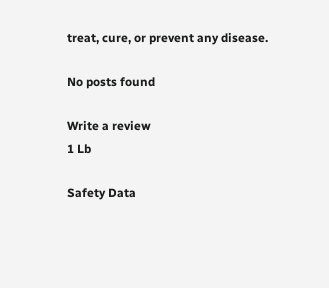treat, cure, or prevent any disease.

No posts found

Write a review
1 Lb

Safety Data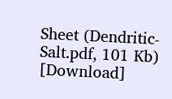Sheet (Dendritic-Salt.pdf, 101 Kb) [Download]